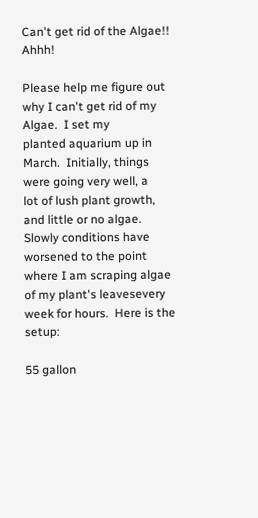Can't get rid of the Algae!! Ahhh!

Please help me figure out why I can't get rid of my Algae.  I set my
planted aquarium up in March.  Initially, things were going very well, a
lot of lush plant growth, and little or no algae.  Slowly conditions have
worsened to the point where I am scraping algae of my plant's leavesevery
week for hours.  Here is the setup:

55 gallon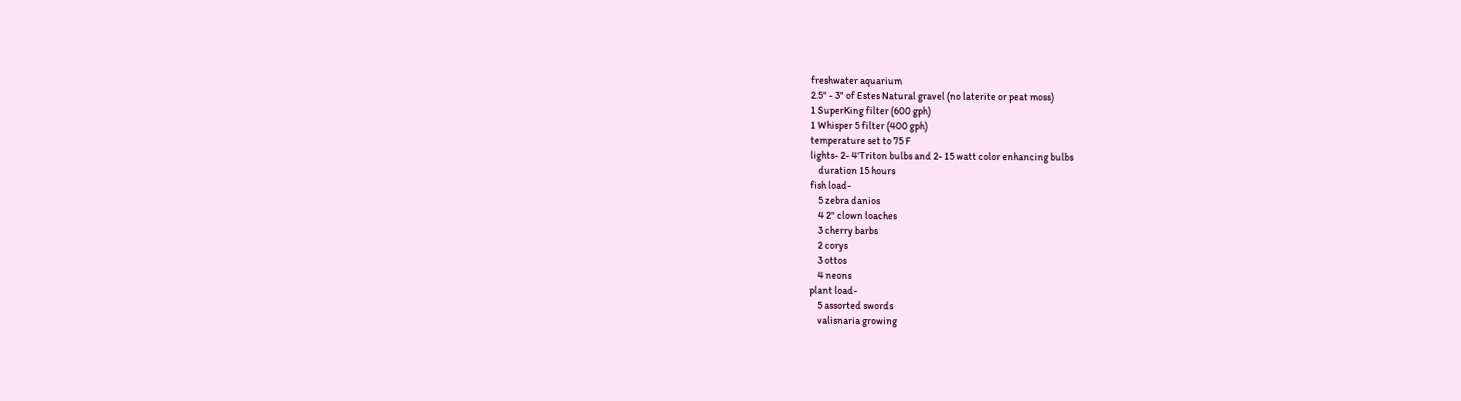freshwater aquarium
2.5" - 3" of Estes Natural gravel (no laterite or peat moss)
1 SuperKing filter (600 gph)
1 Whisper 5 filter (400 gph)
temperature set to 75 F
lights- 2- 4'Triton bulbs and 2- 15 watt color enhancing bulbs
    duration 15 hours
fish load-
    5 zebra danios
    4 2" clown loaches
    3 cherry barbs
    2 corys
    3 ottos
    4 neons
plant load-
    5 assorted swords
    valisnaria growing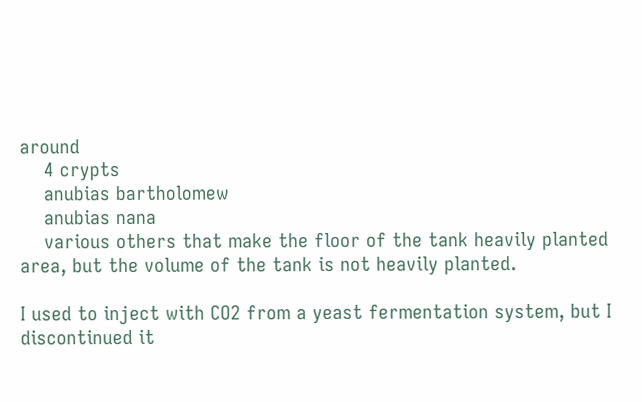around
    4 crypts
    anubias bartholomew
    anubias nana
    various others that make the floor of the tank heavily planted
area, but the volume of the tank is not heavily planted.

I used to inject with CO2 from a yeast fermentation system, but I
discontinued it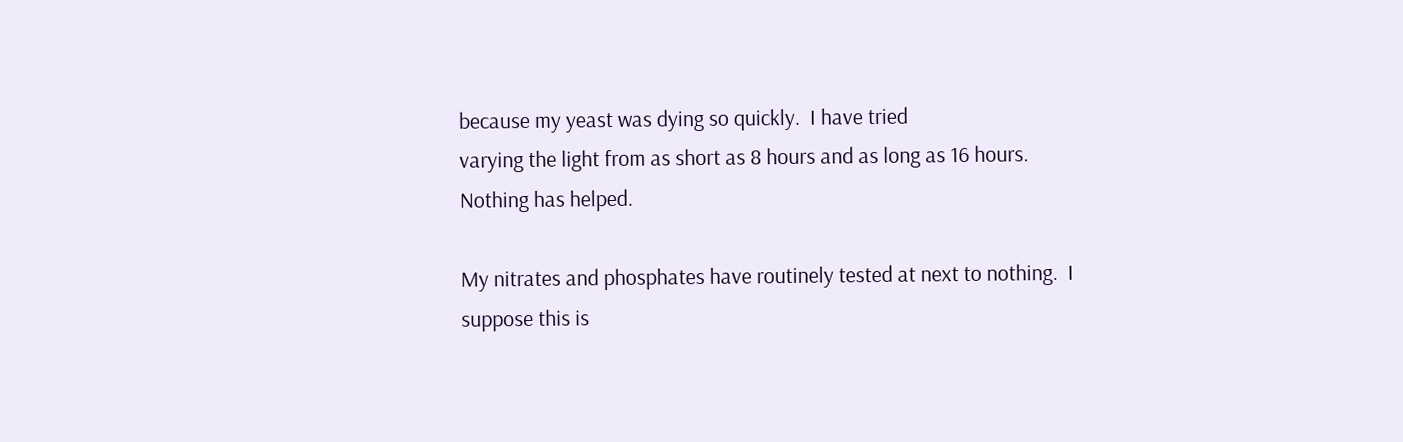because my yeast was dying so quickly.  I have tried
varying the light from as short as 8 hours and as long as 16 hours.
Nothing has helped.

My nitrates and phosphates have routinely tested at next to nothing.  I
suppose this is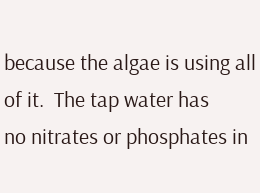because the algae is using all of it.  The tap water has
no nitrates or phosphates in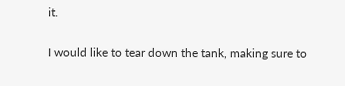it.

I would like to tear down the tank, making sure to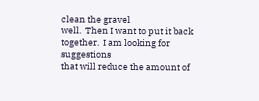clean the gravel
well.  Then I want to put it back together.  I am looking for suggestions
that will reduce the amount of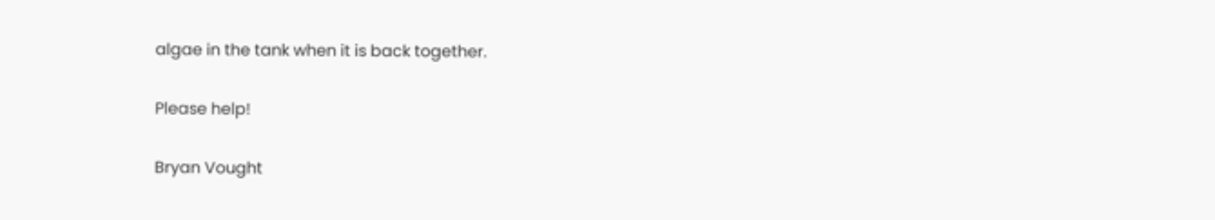algae in the tank when it is back together.

Please help!

Bryan Vought